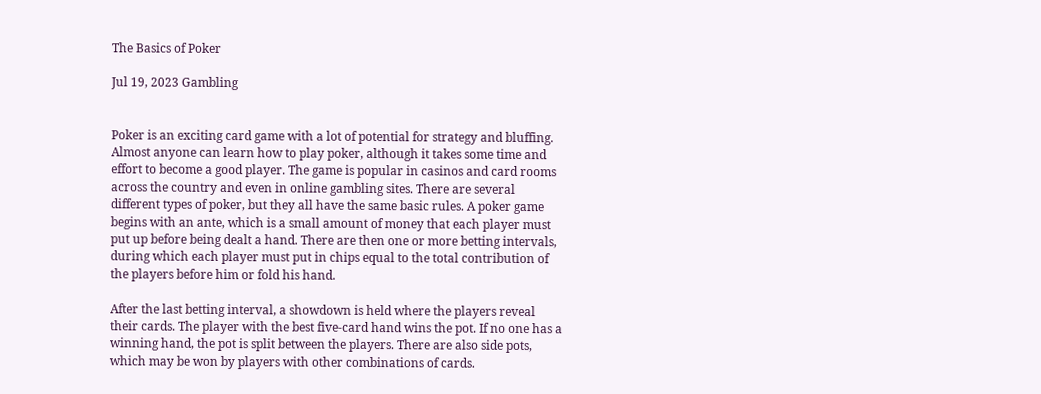The Basics of Poker

Jul 19, 2023 Gambling


Poker is an exciting card game with a lot of potential for strategy and bluffing. Almost anyone can learn how to play poker, although it takes some time and effort to become a good player. The game is popular in casinos and card rooms across the country and even in online gambling sites. There are several different types of poker, but they all have the same basic rules. A poker game begins with an ante, which is a small amount of money that each player must put up before being dealt a hand. There are then one or more betting intervals, during which each player must put in chips equal to the total contribution of the players before him or fold his hand.

After the last betting interval, a showdown is held where the players reveal their cards. The player with the best five-card hand wins the pot. If no one has a winning hand, the pot is split between the players. There are also side pots, which may be won by players with other combinations of cards.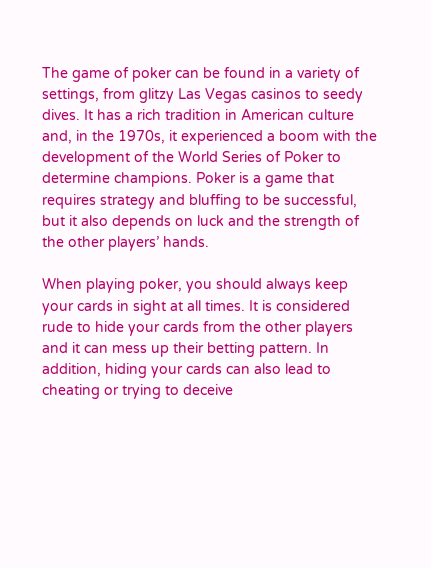The game of poker can be found in a variety of settings, from glitzy Las Vegas casinos to seedy dives. It has a rich tradition in American culture and, in the 1970s, it experienced a boom with the development of the World Series of Poker to determine champions. Poker is a game that requires strategy and bluffing to be successful, but it also depends on luck and the strength of the other players’ hands.

When playing poker, you should always keep your cards in sight at all times. It is considered rude to hide your cards from the other players and it can mess up their betting pattern. In addition, hiding your cards can also lead to cheating or trying to deceive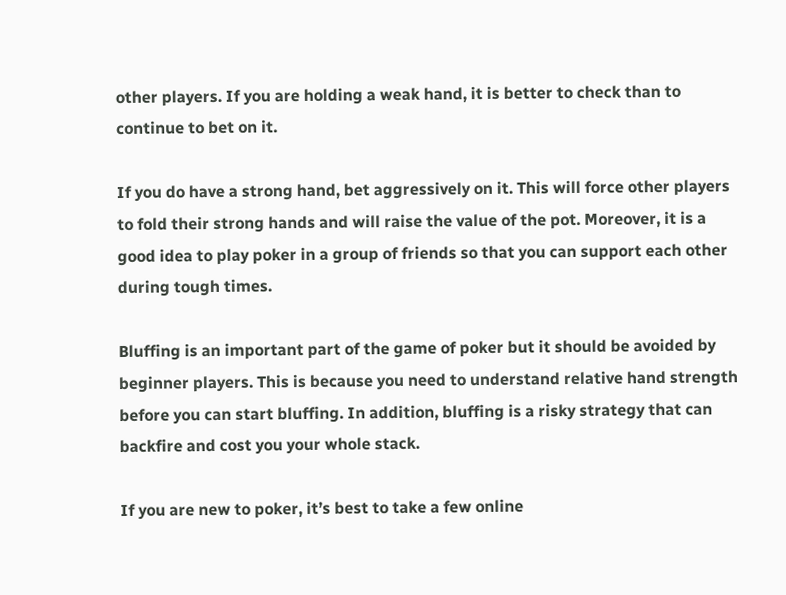other players. If you are holding a weak hand, it is better to check than to continue to bet on it.

If you do have a strong hand, bet aggressively on it. This will force other players to fold their strong hands and will raise the value of the pot. Moreover, it is a good idea to play poker in a group of friends so that you can support each other during tough times.

Bluffing is an important part of the game of poker but it should be avoided by beginner players. This is because you need to understand relative hand strength before you can start bluffing. In addition, bluffing is a risky strategy that can backfire and cost you your whole stack.

If you are new to poker, it’s best to take a few online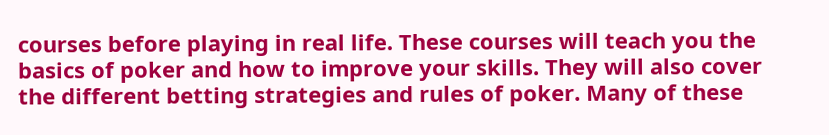courses before playing in real life. These courses will teach you the basics of poker and how to improve your skills. They will also cover the different betting strategies and rules of poker. Many of these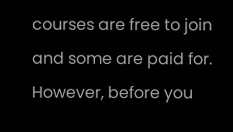courses are free to join and some are paid for. However, before you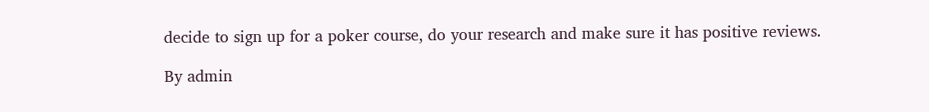decide to sign up for a poker course, do your research and make sure it has positive reviews.

By admin